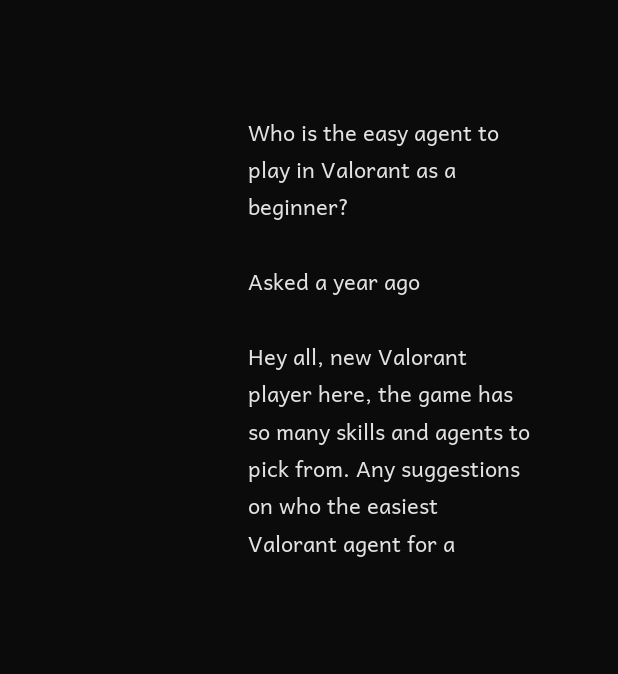Who is the easy agent to play in Valorant as a beginner?

Asked a year ago

Hey all, new Valorant player here, the game has so many skills and agents to pick from. Any suggestions on who the easiest Valorant agent for a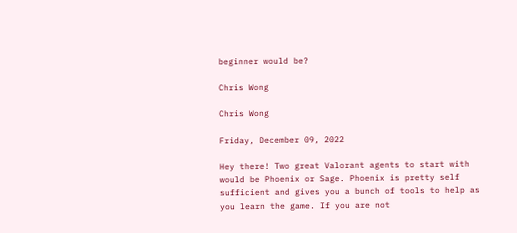beginner would be?

Chris Wong

Chris Wong

Friday, December 09, 2022

Hey there! Two great Valorant agents to start with would be Phoenix or Sage. Phoenix is pretty self sufficient and gives you a bunch of tools to help as you learn the game. If you are not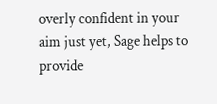overly confident in your aim just yet, Sage helps to provide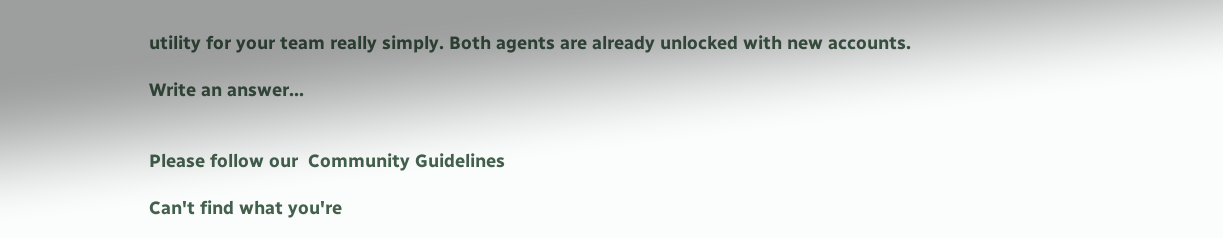utility for your team really simply. Both agents are already unlocked with new accounts.

Write an answer...


Please follow our  Community Guidelines

Can't find what you're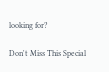looking for?

Don't Miss This Special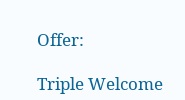Offer:

Triple Welcome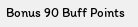Bonus 90 Buff Points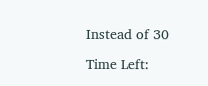Instead of 30

Time Left: